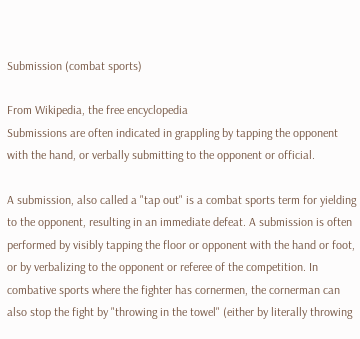Submission (combat sports)

From Wikipedia, the free encyclopedia
Submissions are often indicated in grappling by tapping the opponent with the hand, or verbally submitting to the opponent or official.

A submission, also called a "tap out" is a combat sports term for yielding to the opponent, resulting in an immediate defeat. A submission is often performed by visibly tapping the floor or opponent with the hand or foot, or by verbalizing to the opponent or referee of the competition. In combative sports where the fighter has cornermen, the cornerman can also stop the fight by "throwing in the towel" (either by literally throwing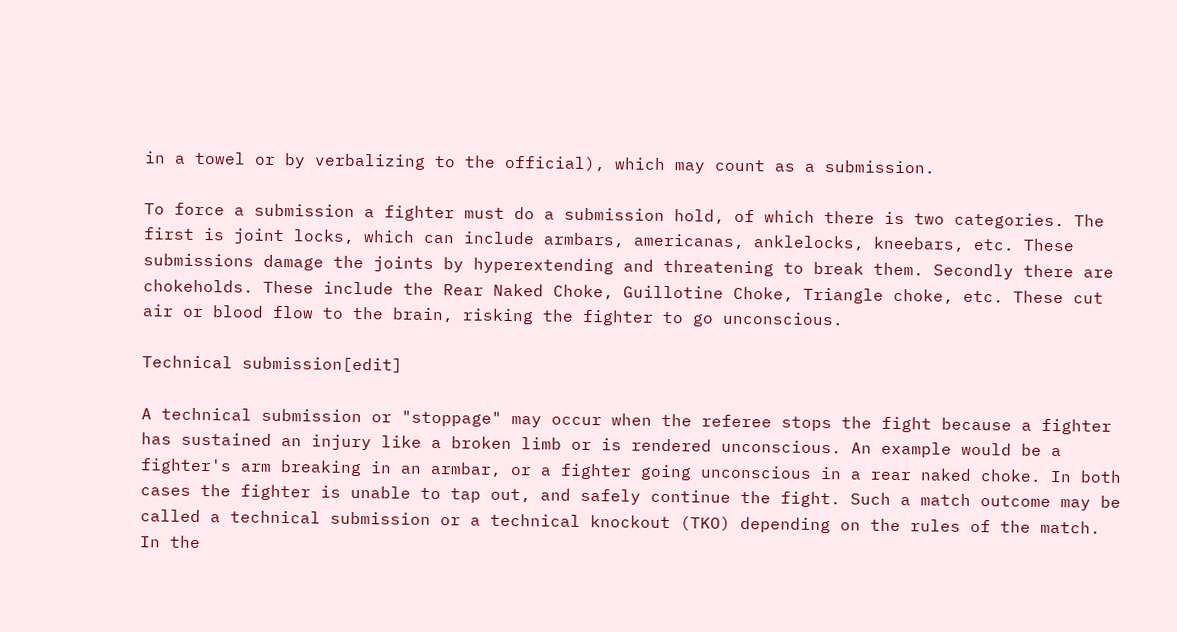in a towel or by verbalizing to the official), which may count as a submission.

To force a submission a fighter must do a submission hold, of which there is two categories. The first is joint locks, which can include armbars, americanas, anklelocks, kneebars, etc. These submissions damage the joints by hyperextending and threatening to break them. Secondly there are chokeholds. These include the Rear Naked Choke, Guillotine Choke, Triangle choke, etc. These cut air or blood flow to the brain, risking the fighter to go unconscious.

Technical submission[edit]

A technical submission or "stoppage" may occur when the referee stops the fight because a fighter has sustained an injury like a broken limb or is rendered unconscious. An example would be a fighter's arm breaking in an armbar, or a fighter going unconscious in a rear naked choke. In both cases the fighter is unable to tap out, and safely continue the fight. Such a match outcome may be called a technical submission or a technical knockout (TKO) depending on the rules of the match. In the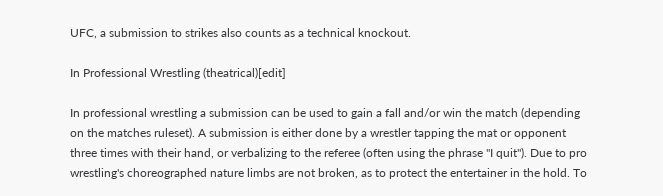UFC, a submission to strikes also counts as a technical knockout.

In Professional Wrestling (theatrical)[edit]

In professional wrestling a submission can be used to gain a fall and/or win the match (depending on the matches ruleset). A submission is either done by a wrestler tapping the mat or opponent three times with their hand, or verbalizing to the referee (often using the phrase "I quit"). Due to pro wrestling's choreographed nature limbs are not broken, as to protect the entertainer in the hold. To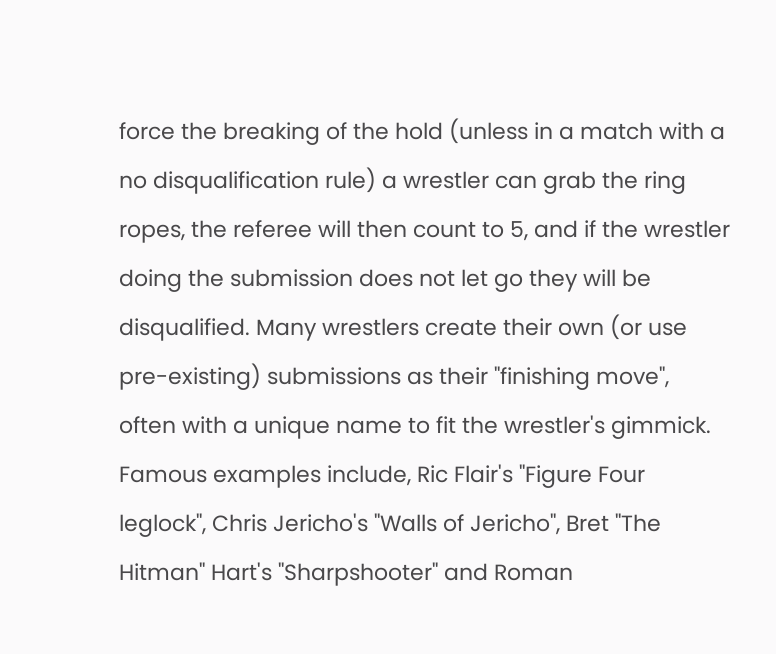force the breaking of the hold (unless in a match with a no disqualification rule) a wrestler can grab the ring ropes, the referee will then count to 5, and if the wrestler doing the submission does not let go they will be disqualified. Many wrestlers create their own (or use pre-existing) submissions as their "finishing move", often with a unique name to fit the wrestler's gimmick. Famous examples include, Ric Flair's "Figure Four leglock", Chris Jericho's "Walls of Jericho", Bret "The Hitman" Hart's "Sharpshooter" and Roman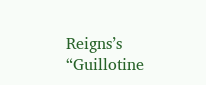Reigns’s “Guillotine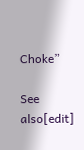Choke”

See also[edit]